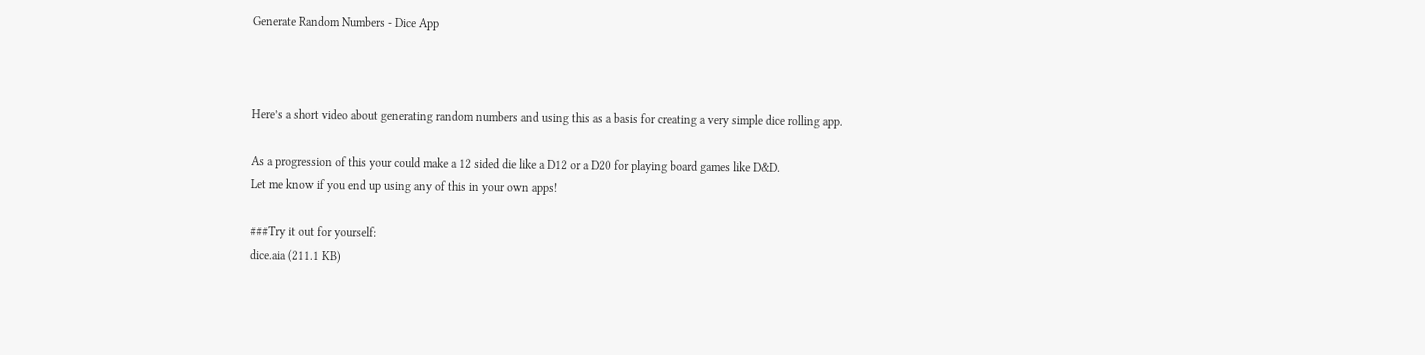Generate Random Numbers - Dice App



Here’s a short video about generating random numbers and using this as a basis for creating a very simple dice rolling app.

As a progression of this your could make a 12 sided die like a D12 or a D20 for playing board games like D&D.
Let me know if you end up using any of this in your own apps!

###Try it out for yourself:
dice.aia (211.1 KB)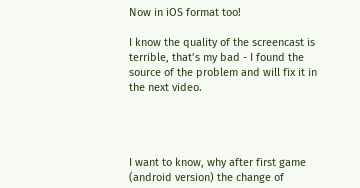Now in iOS format too!

I know the quality of the screencast is terrible, that’s my bad - I found the source of the problem and will fix it in the next video.




I want to know, why after first game (android version) the change of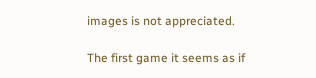images is not appreciated.

The first game it seems as if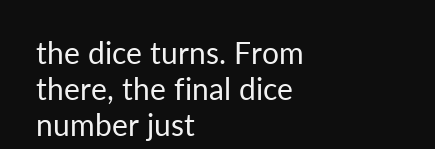the dice turns. From there, the final dice number just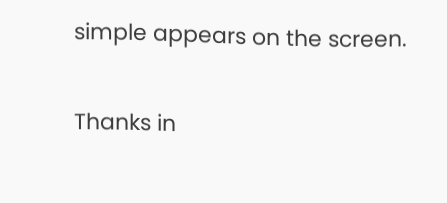simple appears on the screen.

Thanks in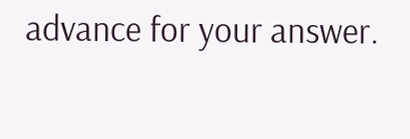advance for your answer.